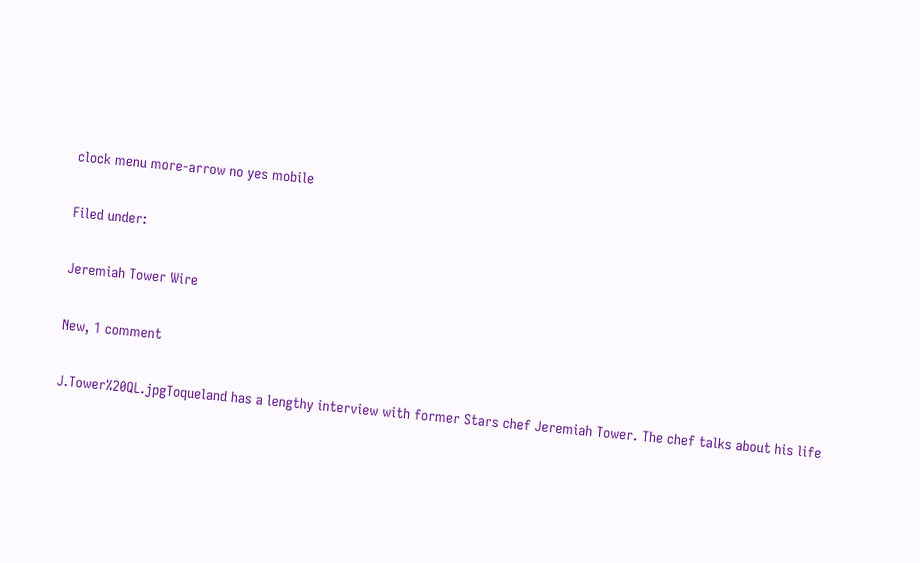clock menu more-arrow no yes mobile

Filed under:

Jeremiah Tower Wire

New, 1 comment

J.Tower%20QL.jpgToqueland has a lengthy interview with former Stars chef Jeremiah Tower. The chef talks about his life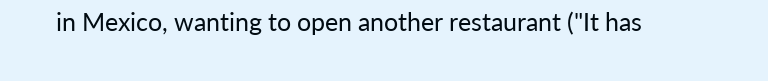in Mexico, wanting to open another restaurant ("It has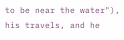to be near the water"), his travels, and he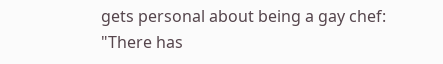gets personal about being a gay chef: "There has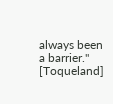always been a barrier." [Toqueland]